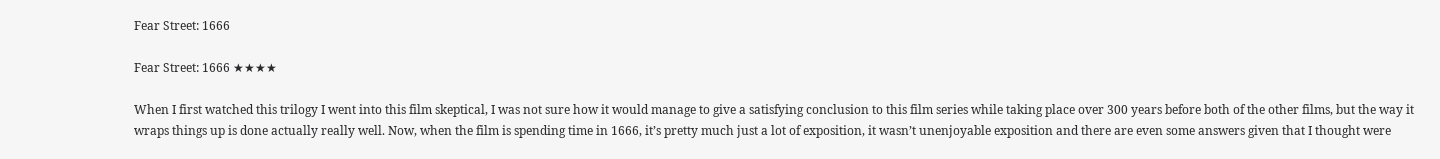Fear Street: 1666

Fear Street: 1666 ★★★★

When I first watched this trilogy I went into this film skeptical, I was not sure how it would manage to give a satisfying conclusion to this film series while taking place over 300 years before both of the other films, but the way it wraps things up is done actually really well. Now, when the film is spending time in 1666, it’s pretty much just a lot of exposition, it wasn’t unenjoyable exposition and there are even some answers given that I thought were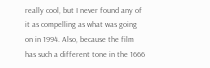really cool, but I never found any of it as compelling as what was going on in 1994. Also, because the film has such a different tone in the 1666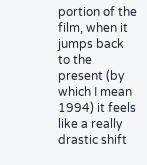portion of the film, when it jumps back to the present (by which I mean 1994) it feels like a really drastic shift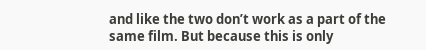and like the two don’t work as a part of the same film. But because this is only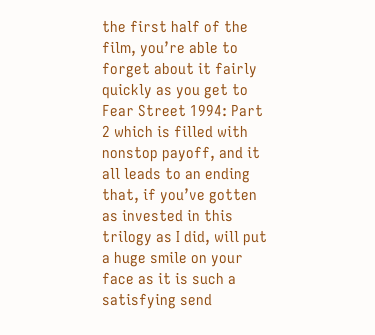the first half of the film, you’re able to forget about it fairly quickly as you get to Fear Street 1994: Part 2 which is filled with nonstop payoff, and it all leads to an ending that, if you’ve gotten as invested in this trilogy as I did, will put a huge smile on your face as it is such a satisfying send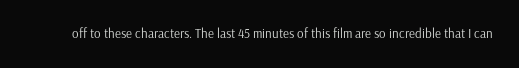off to these characters. The last 45 minutes of this film are so incredible that I can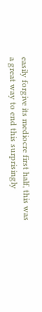easily forgive its mediocre first half, this was a great way to end this surprisingly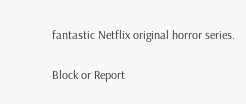fantastic Netflix original horror series.

Block or Report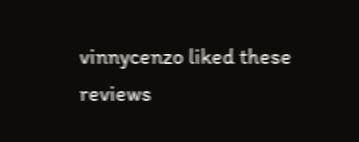vinnycenzo liked these reviews